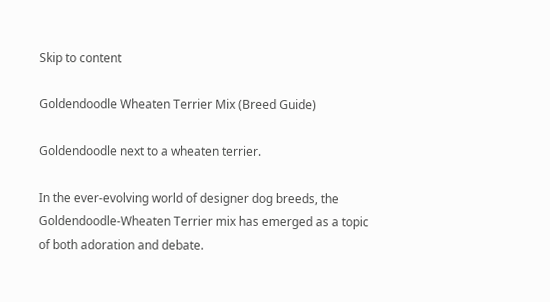Skip to content

Goldendoodle Wheaten Terrier Mix (Breed Guide)

Goldendoodle next to a wheaten terrier.

In the ever-evolving world of designer dog breeds, the Goldendoodle-Wheaten Terrier mix has emerged as a topic of both adoration and debate.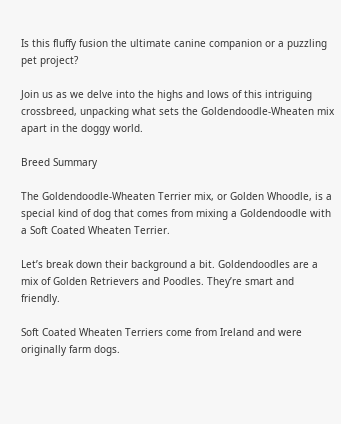Is this fluffy fusion the ultimate canine companion or a puzzling pet project?

Join us as we delve into the highs and lows of this intriguing crossbreed, unpacking what sets the Goldendoodle-Wheaten mix apart in the doggy world.

Breed Summary

The Goldendoodle-Wheaten Terrier mix, or Golden Whoodle, is a special kind of dog that comes from mixing a Goldendoodle with a Soft Coated Wheaten Terrier.

Let’s break down their background a bit. Goldendoodles are a mix of Golden Retrievers and Poodles. They’re smart and friendly.

Soft Coated Wheaten Terriers come from Ireland and were originally farm dogs.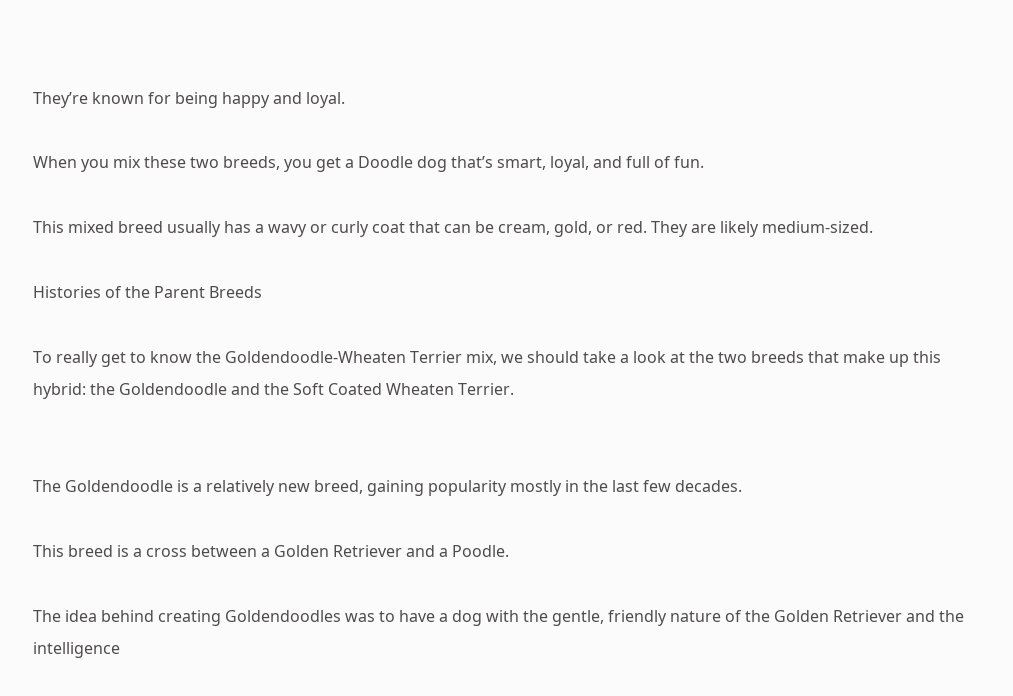They’re known for being happy and loyal.

When you mix these two breeds, you get a Doodle dog that’s smart, loyal, and full of fun.

This mixed breed usually has a wavy or curly coat that can be cream, gold, or red. They are likely medium-sized.

Histories of the Parent Breeds

To really get to know the Goldendoodle-Wheaten Terrier mix, we should take a look at the two breeds that make up this hybrid: the Goldendoodle and the Soft Coated Wheaten Terrier.


The Goldendoodle is a relatively new breed, gaining popularity mostly in the last few decades.

This breed is a cross between a Golden Retriever and a Poodle.

The idea behind creating Goldendoodles was to have a dog with the gentle, friendly nature of the Golden Retriever and the intelligence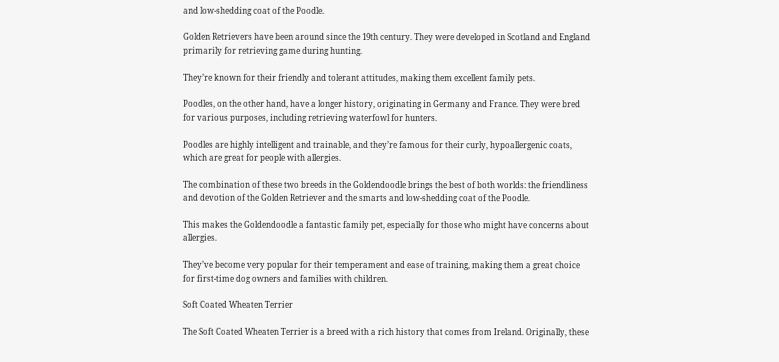and low-shedding coat of the Poodle.

Golden Retrievers have been around since the 19th century. They were developed in Scotland and England primarily for retrieving game during hunting.

They’re known for their friendly and tolerant attitudes, making them excellent family pets.

Poodles, on the other hand, have a longer history, originating in Germany and France. They were bred for various purposes, including retrieving waterfowl for hunters.

Poodles are highly intelligent and trainable, and they’re famous for their curly, hypoallergenic coats, which are great for people with allergies.

The combination of these two breeds in the Goldendoodle brings the best of both worlds: the friendliness and devotion of the Golden Retriever and the smarts and low-shedding coat of the Poodle.

This makes the Goldendoodle a fantastic family pet, especially for those who might have concerns about allergies.

They’ve become very popular for their temperament and ease of training, making them a great choice for first-time dog owners and families with children.

Soft Coated Wheaten Terrier

The Soft Coated Wheaten Terrier is a breed with a rich history that comes from Ireland. Originally, these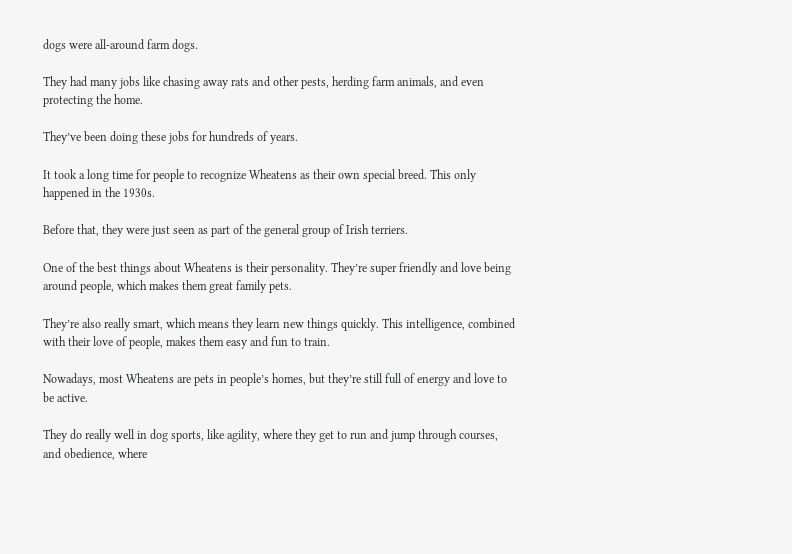dogs were all-around farm dogs.

They had many jobs like chasing away rats and other pests, herding farm animals, and even protecting the home.

They’ve been doing these jobs for hundreds of years.

It took a long time for people to recognize Wheatens as their own special breed. This only happened in the 1930s.

Before that, they were just seen as part of the general group of Irish terriers.

One of the best things about Wheatens is their personality. They’re super friendly and love being around people, which makes them great family pets.

They’re also really smart, which means they learn new things quickly. This intelligence, combined with their love of people, makes them easy and fun to train.

Nowadays, most Wheatens are pets in people’s homes, but they’re still full of energy and love to be active.

They do really well in dog sports, like agility, where they get to run and jump through courses, and obedience, where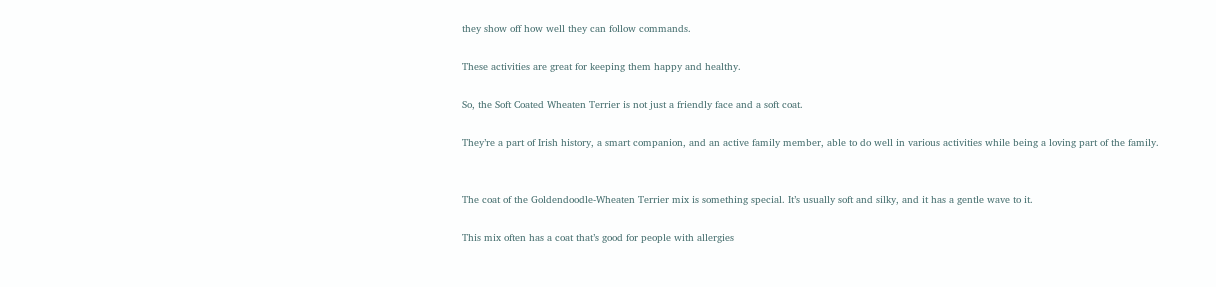they show off how well they can follow commands.

These activities are great for keeping them happy and healthy.

So, the Soft Coated Wheaten Terrier is not just a friendly face and a soft coat.

They’re a part of Irish history, a smart companion, and an active family member, able to do well in various activities while being a loving part of the family.


The coat of the Goldendoodle-Wheaten Terrier mix is something special. It’s usually soft and silky, and it has a gentle wave to it.

This mix often has a coat that’s good for people with allergies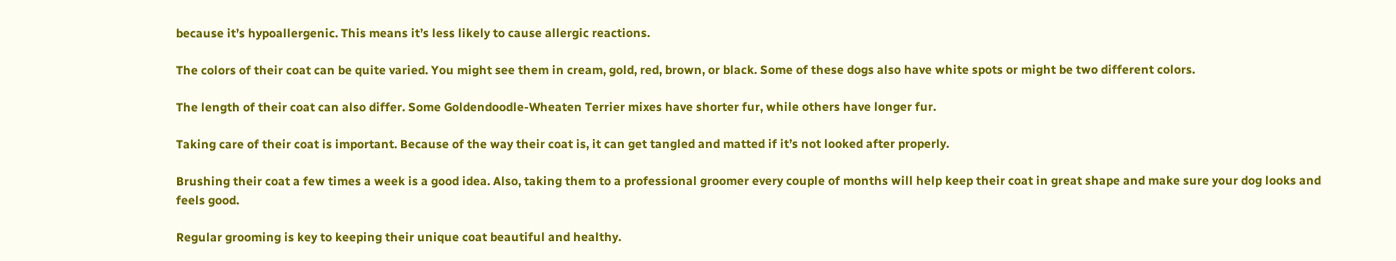because it’s hypoallergenic. This means it’s less likely to cause allergic reactions.

The colors of their coat can be quite varied. You might see them in cream, gold, red, brown, or black. Some of these dogs also have white spots or might be two different colors.

The length of their coat can also differ. Some Goldendoodle-Wheaten Terrier mixes have shorter fur, while others have longer fur.

Taking care of their coat is important. Because of the way their coat is, it can get tangled and matted if it’s not looked after properly.

Brushing their coat a few times a week is a good idea. Also, taking them to a professional groomer every couple of months will help keep their coat in great shape and make sure your dog looks and feels good.

Regular grooming is key to keeping their unique coat beautiful and healthy.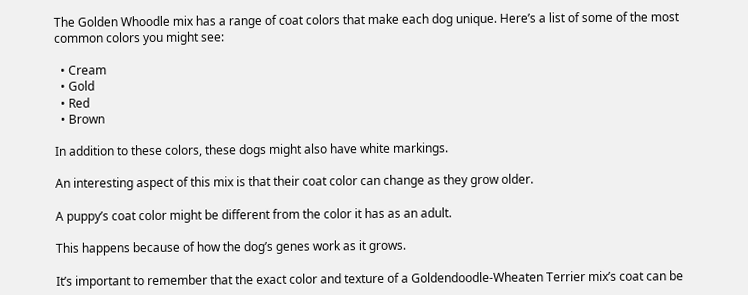The Golden Whoodle mix has a range of coat colors that make each dog unique. Here’s a list of some of the most common colors you might see:

  • Cream
  • Gold
  • Red
  • Brown

In addition to these colors, these dogs might also have white markings.

An interesting aspect of this mix is that their coat color can change as they grow older.

A puppy’s coat color might be different from the color it has as an adult.

This happens because of how the dog’s genes work as it grows.

It’s important to remember that the exact color and texture of a Goldendoodle-Wheaten Terrier mix’s coat can be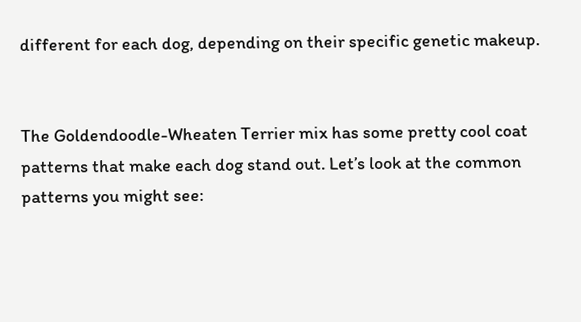different for each dog, depending on their specific genetic makeup.


The Goldendoodle-Wheaten Terrier mix has some pretty cool coat patterns that make each dog stand out. Let’s look at the common patterns you might see: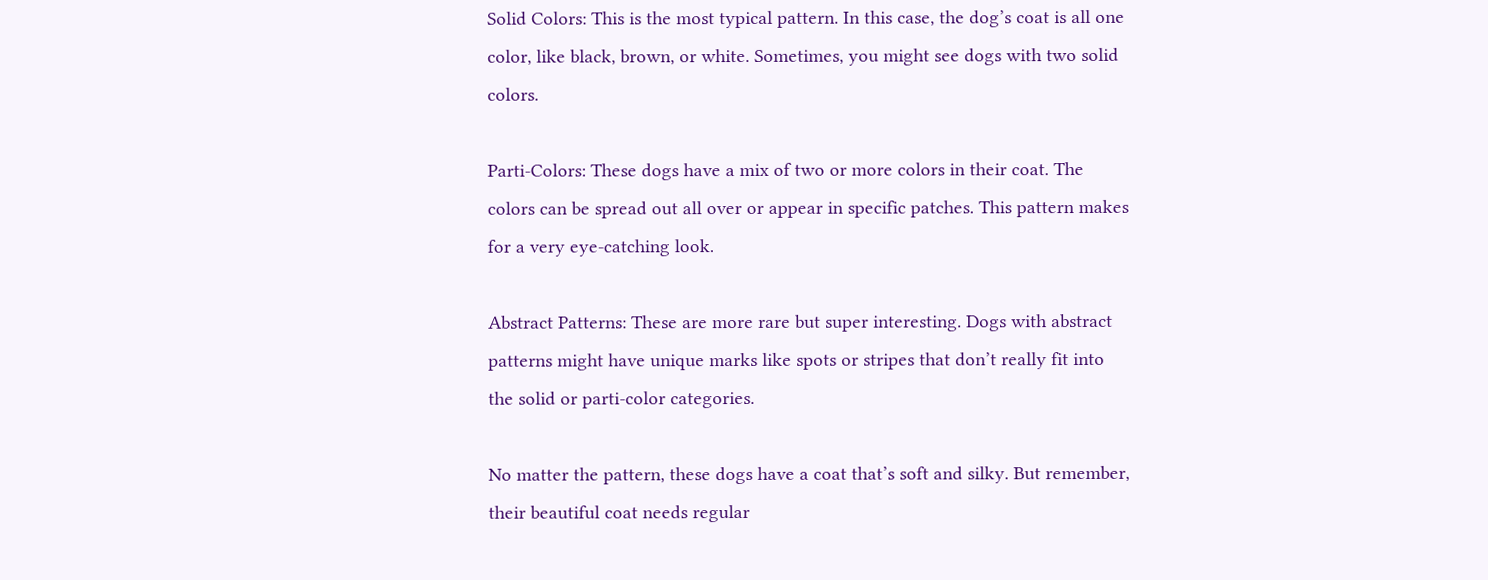Solid Colors: This is the most typical pattern. In this case, the dog’s coat is all one color, like black, brown, or white. Sometimes, you might see dogs with two solid colors.

Parti-Colors: These dogs have a mix of two or more colors in their coat. The colors can be spread out all over or appear in specific patches. This pattern makes for a very eye-catching look.

Abstract Patterns: These are more rare but super interesting. Dogs with abstract patterns might have unique marks like spots or stripes that don’t really fit into the solid or parti-color categories.

No matter the pattern, these dogs have a coat that’s soft and silky. But remember, their beautiful coat needs regular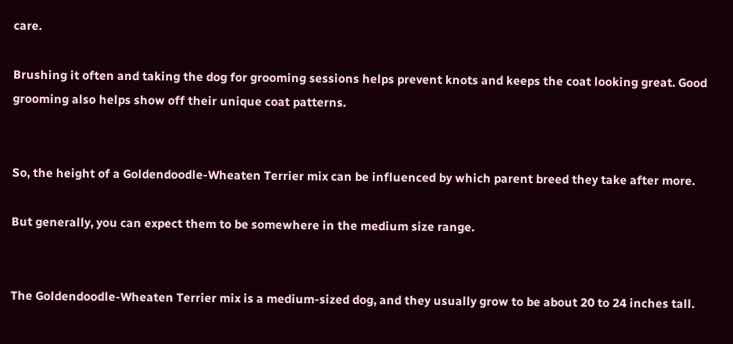care.

Brushing it often and taking the dog for grooming sessions helps prevent knots and keeps the coat looking great. Good grooming also helps show off their unique coat patterns.


So, the height of a Goldendoodle-Wheaten Terrier mix can be influenced by which parent breed they take after more.

But generally, you can expect them to be somewhere in the medium size range.


The Goldendoodle-Wheaten Terrier mix is a medium-sized dog, and they usually grow to be about 20 to 24 inches tall.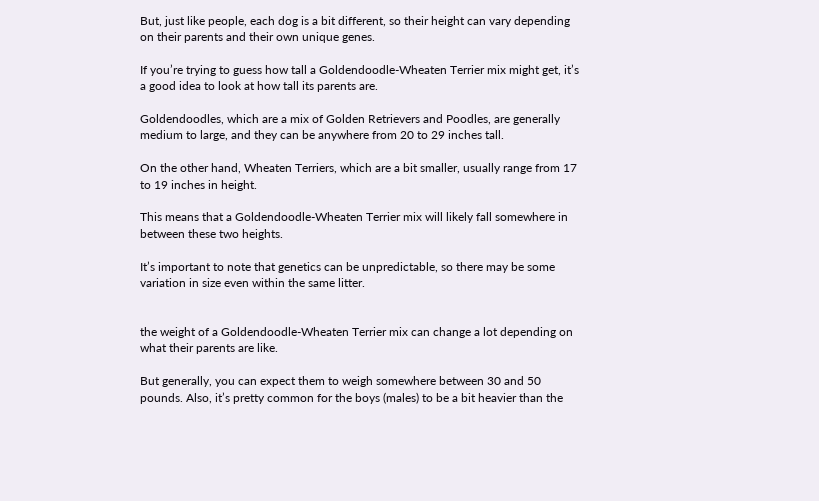But, just like people, each dog is a bit different, so their height can vary depending on their parents and their own unique genes.

If you’re trying to guess how tall a Goldendoodle-Wheaten Terrier mix might get, it’s a good idea to look at how tall its parents are.

Goldendoodles, which are a mix of Golden Retrievers and Poodles, are generally medium to large, and they can be anywhere from 20 to 29 inches tall.

On the other hand, Wheaten Terriers, which are a bit smaller, usually range from 17 to 19 inches in height.

This means that a Goldendoodle-Wheaten Terrier mix will likely fall somewhere in between these two heights.

It’s important to note that genetics can be unpredictable, so there may be some variation in size even within the same litter.


the weight of a Goldendoodle-Wheaten Terrier mix can change a lot depending on what their parents are like.

But generally, you can expect them to weigh somewhere between 30 and 50 pounds. Also, it’s pretty common for the boys (males) to be a bit heavier than the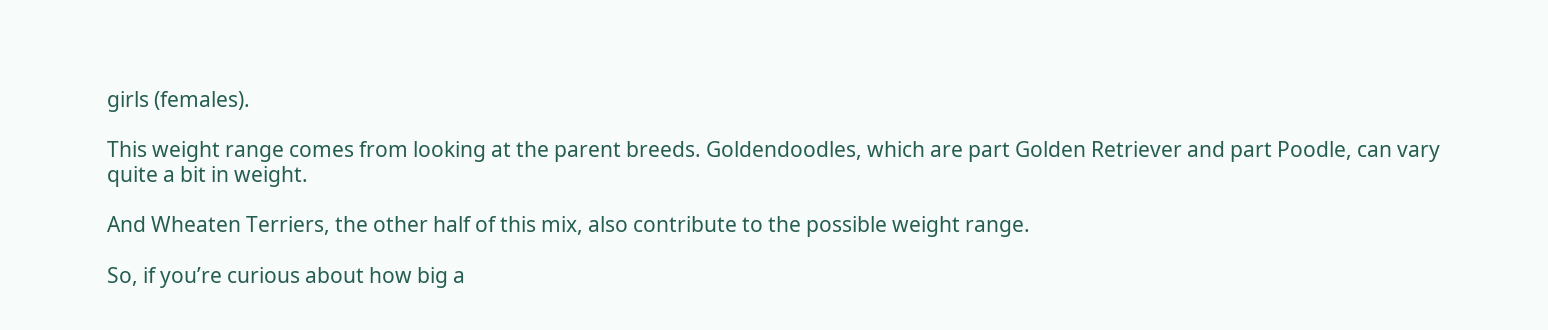girls (females).

This weight range comes from looking at the parent breeds. Goldendoodles, which are part Golden Retriever and part Poodle, can vary quite a bit in weight.

And Wheaten Terriers, the other half of this mix, also contribute to the possible weight range.

So, if you’re curious about how big a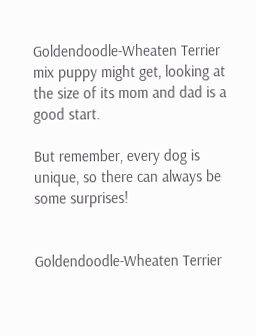Goldendoodle-Wheaten Terrier mix puppy might get, looking at the size of its mom and dad is a good start.

But remember, every dog is unique, so there can always be some surprises!


Goldendoodle-Wheaten Terrier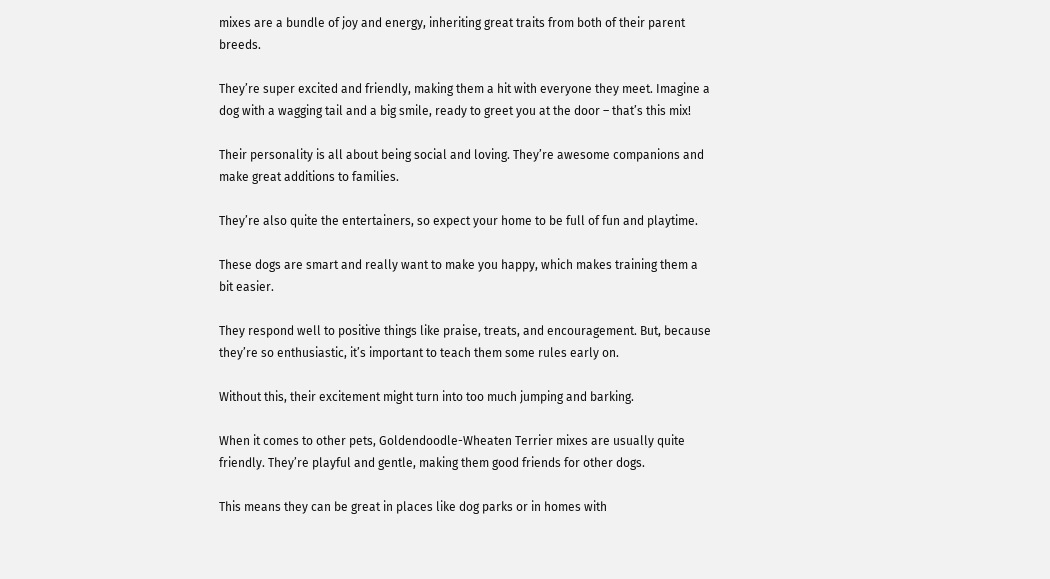mixes are a bundle of joy and energy, inheriting great traits from both of their parent breeds.

They’re super excited and friendly, making them a hit with everyone they meet. Imagine a dog with a wagging tail and a big smile, ready to greet you at the door – that’s this mix!

Their personality is all about being social and loving. They’re awesome companions and make great additions to families.

They’re also quite the entertainers, so expect your home to be full of fun and playtime.

These dogs are smart and really want to make you happy, which makes training them a bit easier.

They respond well to positive things like praise, treats, and encouragement. But, because they’re so enthusiastic, it’s important to teach them some rules early on.

Without this, their excitement might turn into too much jumping and barking.

When it comes to other pets, Goldendoodle-Wheaten Terrier mixes are usually quite friendly. They’re playful and gentle, making them good friends for other dogs.

This means they can be great in places like dog parks or in homes with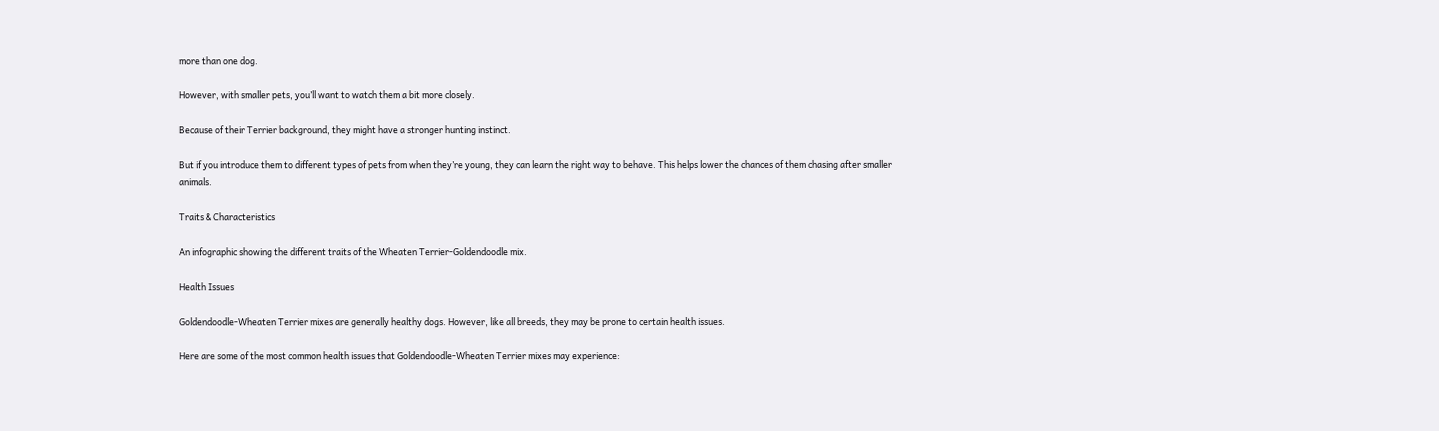more than one dog.

However, with smaller pets, you’ll want to watch them a bit more closely.

Because of their Terrier background, they might have a stronger hunting instinct.

But if you introduce them to different types of pets from when they’re young, they can learn the right way to behave. This helps lower the chances of them chasing after smaller animals.

Traits & Characteristics

An infographic showing the different traits of the Wheaten Terrier-Goldendoodle mix.

Health Issues

Goldendoodle-Wheaten Terrier mixes are generally healthy dogs. However, like all breeds, they may be prone to certain health issues.

Here are some of the most common health issues that Goldendoodle-Wheaten Terrier mixes may experience: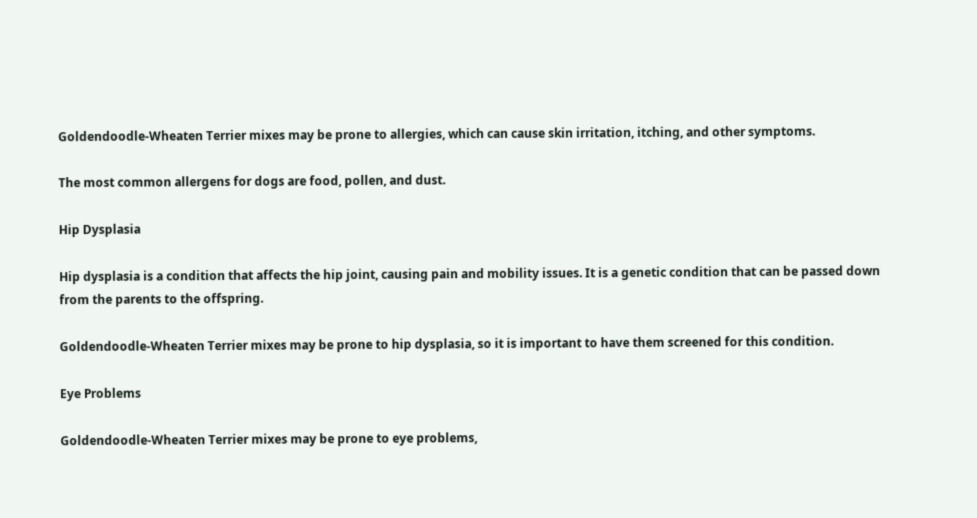Goldendoodle-Wheaten Terrier mixes may be prone to allergies, which can cause skin irritation, itching, and other symptoms.

The most common allergens for dogs are food, pollen, and dust.

Hip Dysplasia

Hip dysplasia is a condition that affects the hip joint, causing pain and mobility issues. It is a genetic condition that can be passed down from the parents to the offspring.

Goldendoodle-Wheaten Terrier mixes may be prone to hip dysplasia, so it is important to have them screened for this condition.

Eye Problems

Goldendoodle-Wheaten Terrier mixes may be prone to eye problems,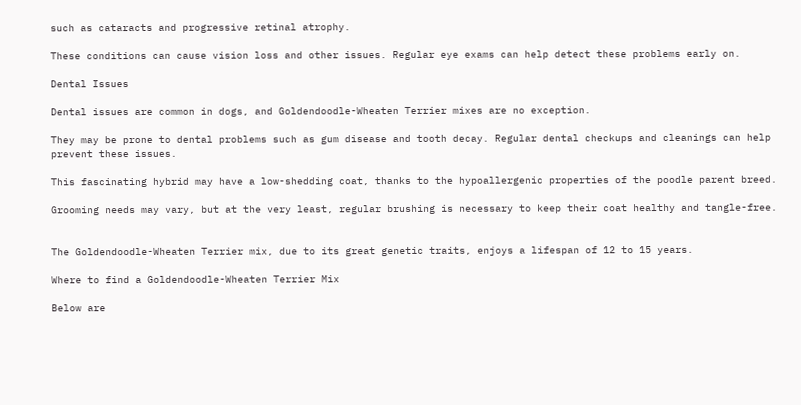such as cataracts and progressive retinal atrophy.

These conditions can cause vision loss and other issues. Regular eye exams can help detect these problems early on.

Dental Issues

Dental issues are common in dogs, and Goldendoodle-Wheaten Terrier mixes are no exception.

They may be prone to dental problems such as gum disease and tooth decay. Regular dental checkups and cleanings can help prevent these issues.

This fascinating hybrid may have a low-shedding coat, thanks to the hypoallergenic properties of the poodle parent breed.

Grooming needs may vary, but at the very least, regular brushing is necessary to keep their coat healthy and tangle-free.


The Goldendoodle-Wheaten Terrier mix, due to its great genetic traits, enjoys a lifespan of 12 to 15 years.

Where to find a Goldendoodle-Wheaten Terrier Mix

Below are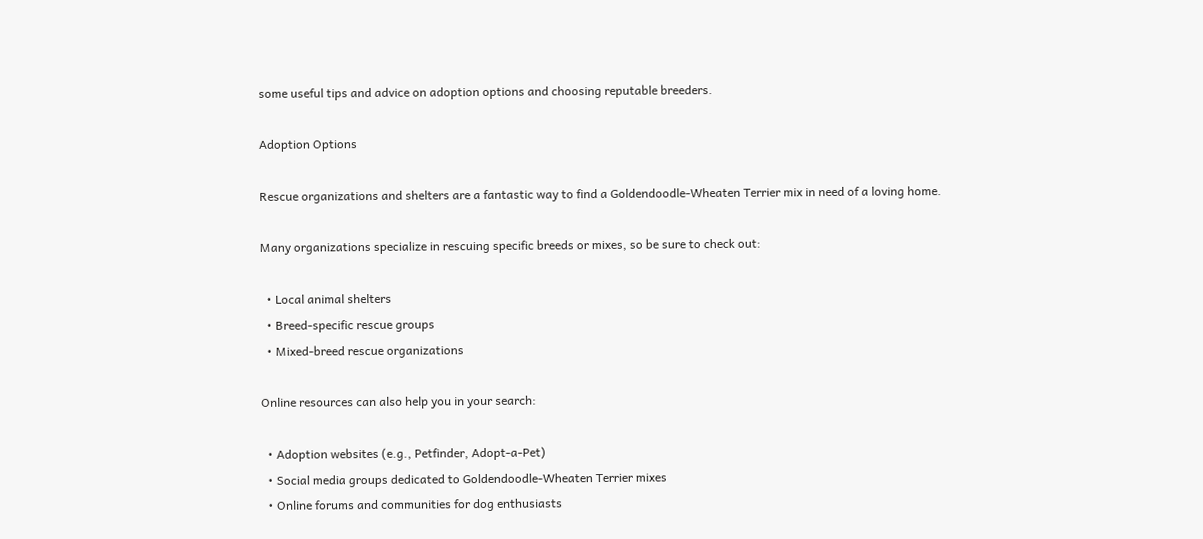some useful tips and advice on adoption options and choosing reputable breeders.

Adoption Options

Rescue organizations and shelters are a fantastic way to find a Goldendoodle-Wheaten Terrier mix in need of a loving home.

Many organizations specialize in rescuing specific breeds or mixes, so be sure to check out:

  • Local animal shelters
  • Breed-specific rescue groups
  • Mixed-breed rescue organizations

Online resources can also help you in your search:

  • Adoption websites (e.g., Petfinder, Adopt-a-Pet)
  • Social media groups dedicated to Goldendoodle-Wheaten Terrier mixes
  • Online forums and communities for dog enthusiasts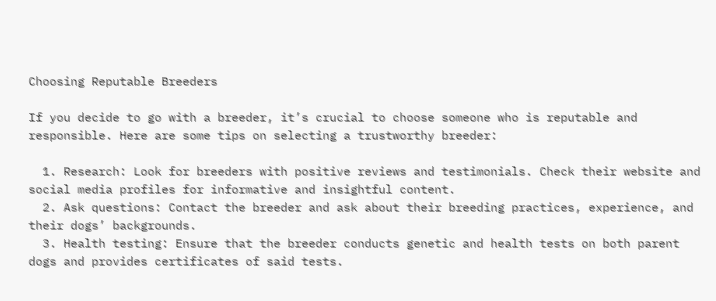Choosing Reputable Breeders

If you decide to go with a breeder, it’s crucial to choose someone who is reputable and responsible. Here are some tips on selecting a trustworthy breeder:

  1. Research: Look for breeders with positive reviews and testimonials. Check their website and social media profiles for informative and insightful content.
  2. Ask questions: Contact the breeder and ask about their breeding practices, experience, and their dogs’ backgrounds.
  3. Health testing: Ensure that the breeder conducts genetic and health tests on both parent dogs and provides certificates of said tests.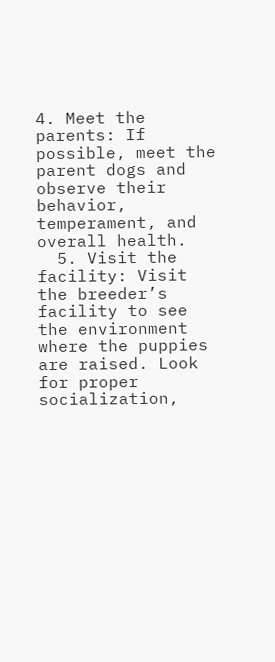4. Meet the parents: If possible, meet the parent dogs and observe their behavior, temperament, and overall health.
  5. Visit the facility: Visit the breeder’s facility to see the environment where the puppies are raised. Look for proper socialization,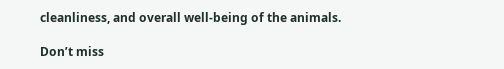cleanliness, and overall well-being of the animals.

Don’t miss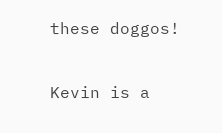these doggos!

Kevin is a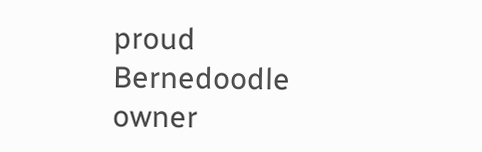proud Bernedoodle owner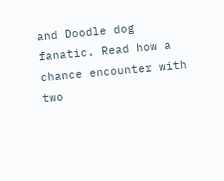and Doodle dog fanatic. Read how a chance encounter with two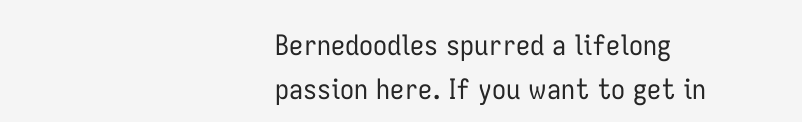Bernedoodles spurred a lifelong passion here. If you want to get in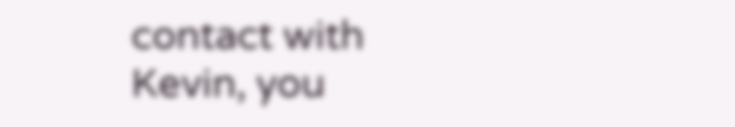contact with Kevin, you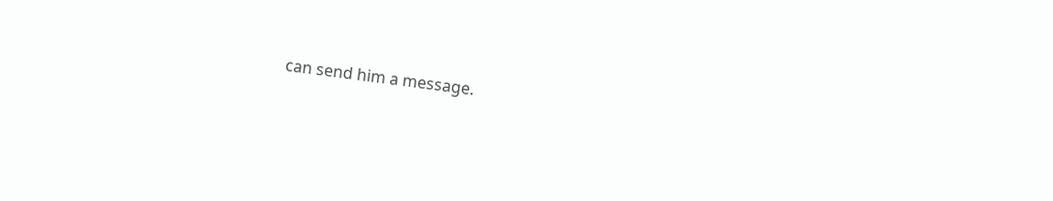can send him a message.